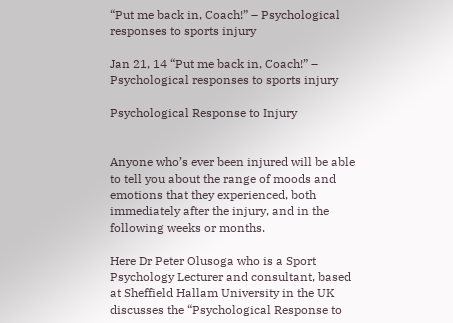“Put me back in, Coach!” – Psychological responses to sports injury

Jan 21, 14 “Put me back in, Coach!” – Psychological responses to sports injury

Psychological Response to Injury


Anyone who’s ever been injured will be able to tell you about the range of moods and emotions that they experienced, both immediately after the injury, and in the following weeks or months.

Here Dr Peter Olusoga who is a Sport Psychology Lecturer and consultant, based at Sheffield Hallam University in the UK discusses the “Psychological Response to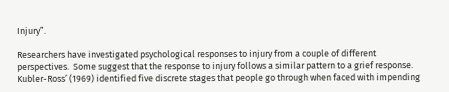Injury”.

Researchers have investigated psychological responses to injury from a couple of different perspectives.  Some suggest that the response to injury follows a similar pattern to a grief response.  Kubler-Ross’ (1969) identified five discrete stages that people go through when faced with impending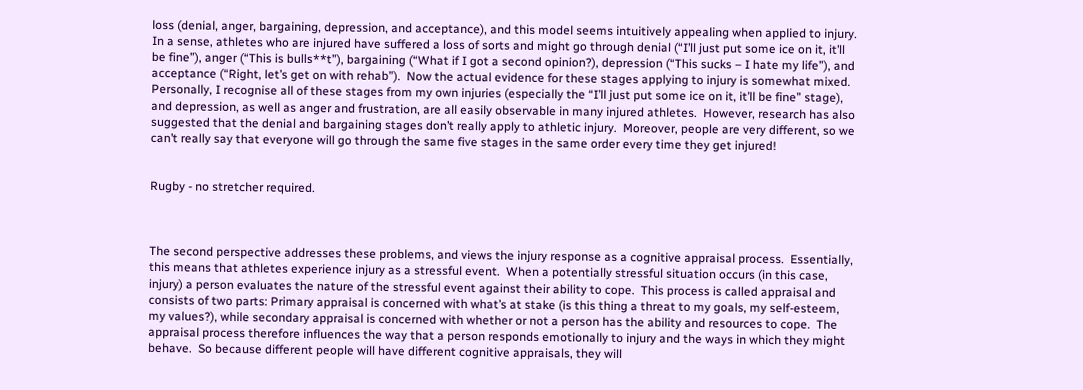loss (denial, anger, bargaining, depression, and acceptance), and this model seems intuitively appealing when applied to injury.  In a sense, athletes who are injured have suffered a loss of sorts and might go through denial (“I’ll just put some ice on it, it’ll be fine”), anger (“This is bulls**t”), bargaining (“What if I got a second opinion?), depression (“This sucks – I hate my life”), and acceptance (“Right, let’s get on with rehab”).  Now the actual evidence for these stages applying to injury is somewhat mixed.  Personally, I recognise all of these stages from my own injuries (especially the “I’ll just put some ice on it, it’ll be fine” stage), and depression, as well as anger and frustration, are all easily observable in many injured athletes.  However, research has also suggested that the denial and bargaining stages don’t really apply to athletic injury.  Moreover, people are very different, so we can’t really say that everyone will go through the same five stages in the same order every time they get injured!


Rugby - no stretcher required.



The second perspective addresses these problems, and views the injury response as a cognitive appraisal process.  Essentially, this means that athletes experience injury as a stressful event.  When a potentially stressful situation occurs (in this case, injury) a person evaluates the nature of the stressful event against their ability to cope.  This process is called appraisal and consists of two parts: Primary appraisal is concerned with what’s at stake (is this thing a threat to my goals, my self-esteem, my values?), while secondary appraisal is concerned with whether or not a person has the ability and resources to cope.  The appraisal process therefore influences the way that a person responds emotionally to injury and the ways in which they might behave.  So because different people will have different cognitive appraisals, they will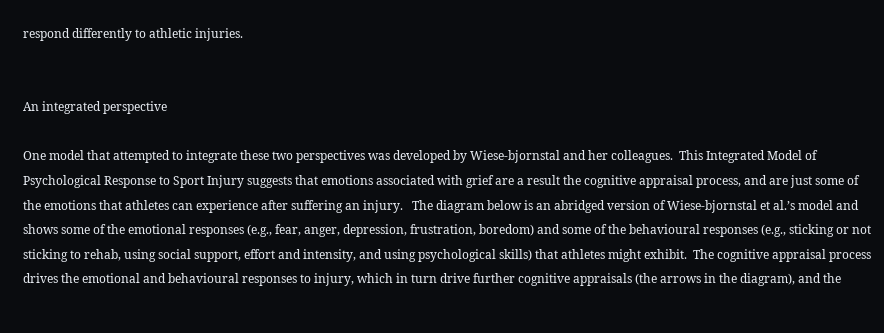respond differently to athletic injuries.


An integrated perspective

One model that attempted to integrate these two perspectives was developed by Wiese-bjornstal and her colleagues.  This Integrated Model of Psychological Response to Sport Injury suggests that emotions associated with grief are a result the cognitive appraisal process, and are just some of the emotions that athletes can experience after suffering an injury.   The diagram below is an abridged version of Wiese-bjornstal et al.’s model and shows some of the emotional responses (e.g., fear, anger, depression, frustration, boredom) and some of the behavioural responses (e.g., sticking or not sticking to rehab, using social support, effort and intensity, and using psychological skills) that athletes might exhibit.  The cognitive appraisal process drives the emotional and behavioural responses to injury, which in turn drive further cognitive appraisals (the arrows in the diagram), and the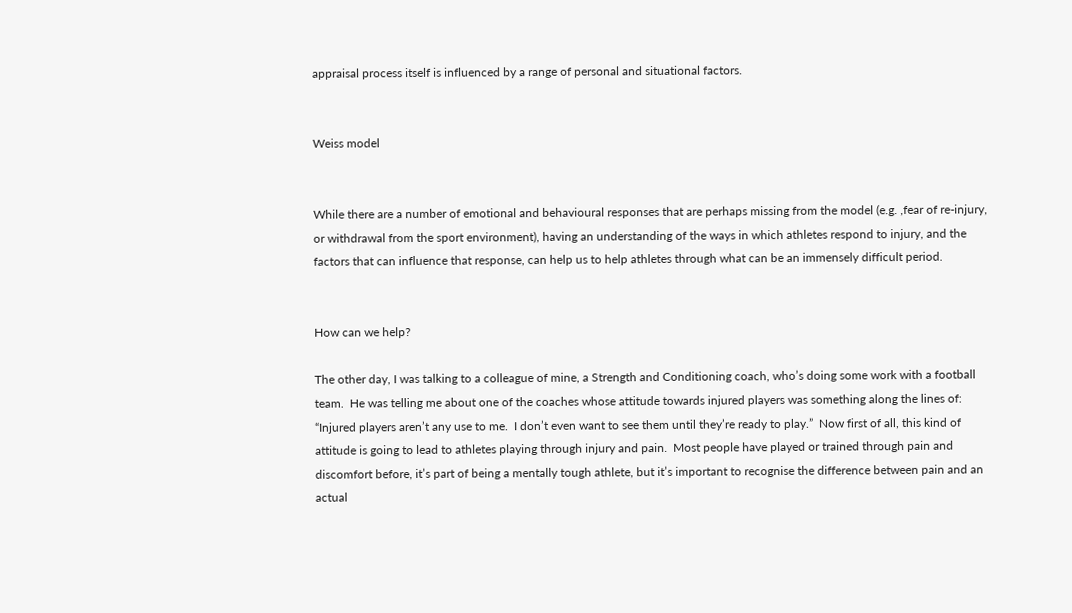appraisal process itself is influenced by a range of personal and situational factors.


Weiss model


While there are a number of emotional and behavioural responses that are perhaps missing from the model (e.g. ,fear of re-injury, or withdrawal from the sport environment), having an understanding of the ways in which athletes respond to injury, and the factors that can influence that response, can help us to help athletes through what can be an immensely difficult period.


How can we help?

The other day, I was talking to a colleague of mine, a Strength and Conditioning coach, who’s doing some work with a football team.  He was telling me about one of the coaches whose attitude towards injured players was something along the lines of: “Injured players aren’t any use to me.  I don’t even want to see them until they’re ready to play.”  Now first of all, this kind of attitude is going to lead to athletes playing through injury and pain.  Most people have played or trained through pain and discomfort before, it’s part of being a mentally tough athlete, but it’s important to recognise the difference between pain and an actual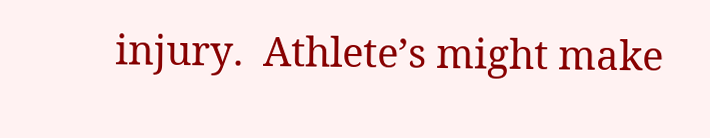injury.  Athlete’s might make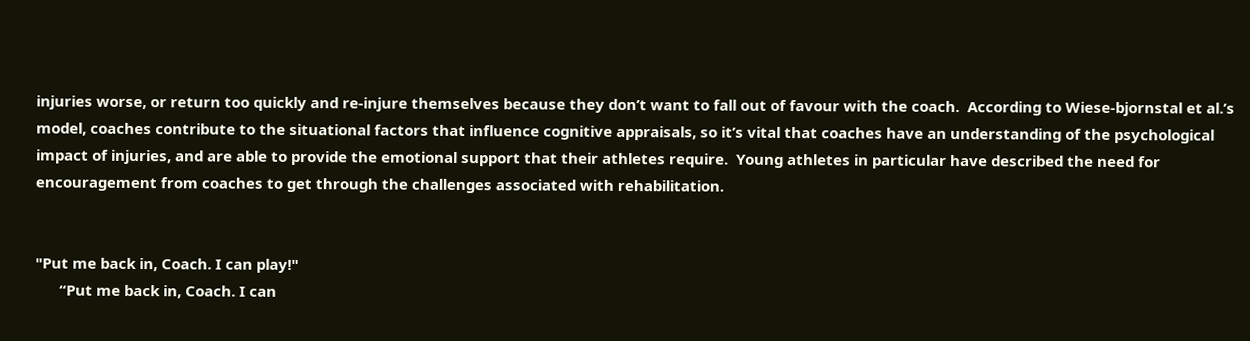injuries worse, or return too quickly and re-injure themselves because they don’t want to fall out of favour with the coach.  According to Wiese-bjornstal et al.’s model, coaches contribute to the situational factors that influence cognitive appraisals, so it’s vital that coaches have an understanding of the psychological impact of injuries, and are able to provide the emotional support that their athletes require.  Young athletes in particular have described the need for encouragement from coaches to get through the challenges associated with rehabilitation.


"Put me back in, Coach. I can play!"
      “Put me back in, Coach. I can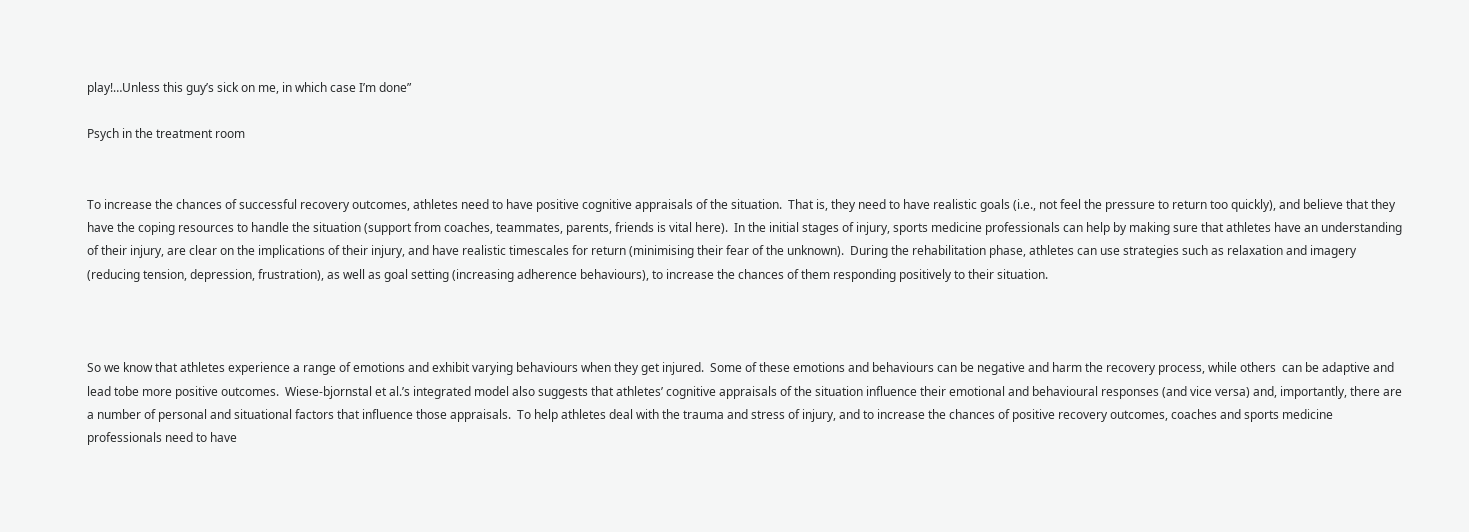play!…Unless this guy’s sick on me, in which case I’m done”

Psych in the treatment room


To increase the chances of successful recovery outcomes, athletes need to have positive cognitive appraisals of the situation.  That is, they need to have realistic goals (i.e., not feel the pressure to return too quickly), and believe that they have the coping resources to handle the situation (support from coaches, teammates, parents, friends is vital here).  In the initial stages of injury, sports medicine professionals can help by making sure that athletes have an understanding of their injury, are clear on the implications of their injury, and have realistic timescales for return (minimising their fear of the unknown).  During the rehabilitation phase, athletes can use strategies such as relaxation and imagery (reducing tension, depression, frustration), as well as goal setting (increasing adherence behaviours), to increase the chances of them responding positively to their situation.



So we know that athletes experience a range of emotions and exhibit varying behaviours when they get injured.  Some of these emotions and behaviours can be negative and harm the recovery process, while others  can be adaptive and lead tobe more positive outcomes.  Wiese-bjornstal et al.’s integrated model also suggests that athletes’ cognitive appraisals of the situation influence their emotional and behavioural responses (and vice versa) and, importantly, there are a number of personal and situational factors that influence those appraisals.  To help athletes deal with the trauma and stress of injury, and to increase the chances of positive recovery outcomes, coaches and sports medicine professionals need to have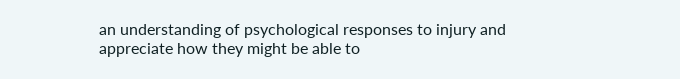an understanding of psychological responses to injury and appreciate how they might be able to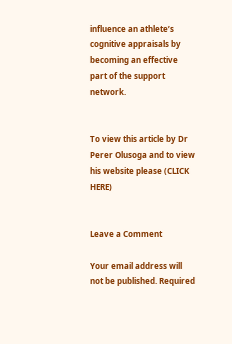influence an athlete’s cognitive appraisals by becoming an effective part of the support network.


To view this article by Dr Perer Olusoga and to view his website please (CLICK HERE)


Leave a Comment

Your email address will not be published. Required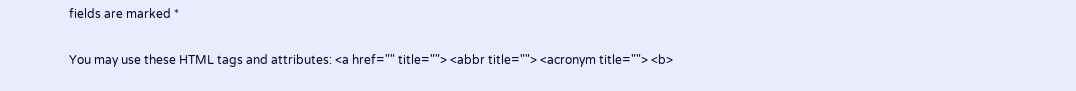fields are marked *

You may use these HTML tags and attributes: <a href="" title=""> <abbr title=""> <acronym title=""> <b>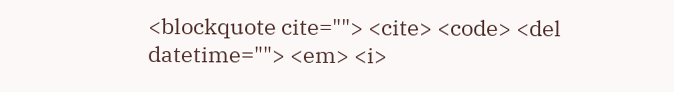<blockquote cite=""> <cite> <code> <del datetime=""> <em> <i>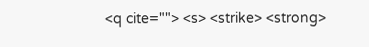<q cite=""> <s> <strike> <strong>